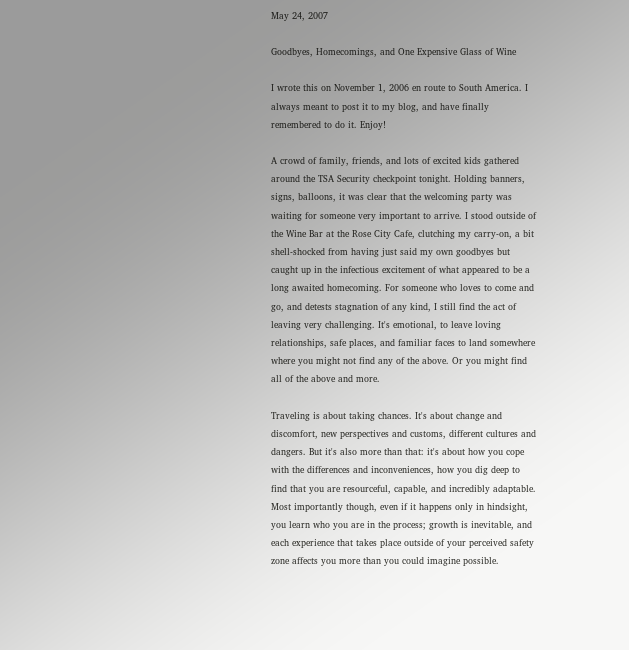May 24, 2007

Goodbyes, Homecomings, and One Expensive Glass of Wine

I wrote this on November 1, 2006 en route to South America. I always meant to post it to my blog, and have finally remembered to do it. Enjoy!

A crowd of family, friends, and lots of excited kids gathered around the TSA Security checkpoint tonight. Holding banners, signs, balloons, it was clear that the welcoming party was waiting for someone very important to arrive. I stood outside of the Wine Bar at the Rose City Cafe, clutching my carry-on, a bit shell-shocked from having just said my own goodbyes but caught up in the infectious excitement of what appeared to be a long awaited homecoming. For someone who loves to come and go, and detests stagnation of any kind, I still find the act of leaving very challenging. It's emotional, to leave loving relationships, safe places, and familiar faces to land somewhere where you might not find any of the above. Or you might find all of the above and more.

Traveling is about taking chances. It's about change and discomfort, new perspectives and customs, different cultures and dangers. But it's also more than that: it's about how you cope with the differences and inconveniences, how you dig deep to find that you are resourceful, capable, and incredibly adaptable. Most importantly though, even if it happens only in hindsight, you learn who you are in the process; growth is inevitable, and each experience that takes place outside of your perceived safety zone affects you more than you could imagine possible.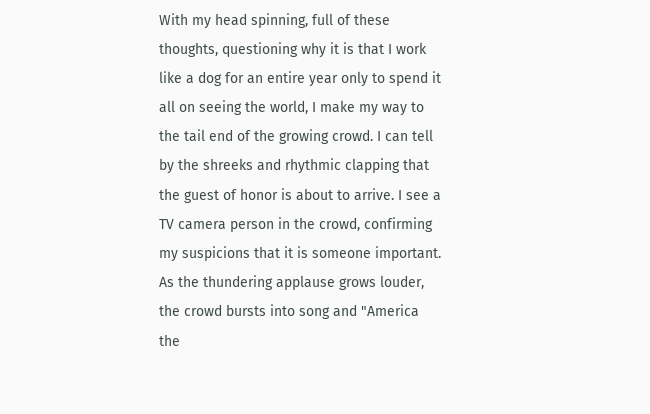With my head spinning, full of these thoughts, questioning why it is that I work like a dog for an entire year only to spend it all on seeing the world, I make my way to the tail end of the growing crowd. I can tell by the shreeks and rhythmic clapping that the guest of honor is about to arrive. I see a TV camera person in the crowd, confirming my suspicions that it is someone important. As the thundering applause grows louder, the crowd bursts into song and "America the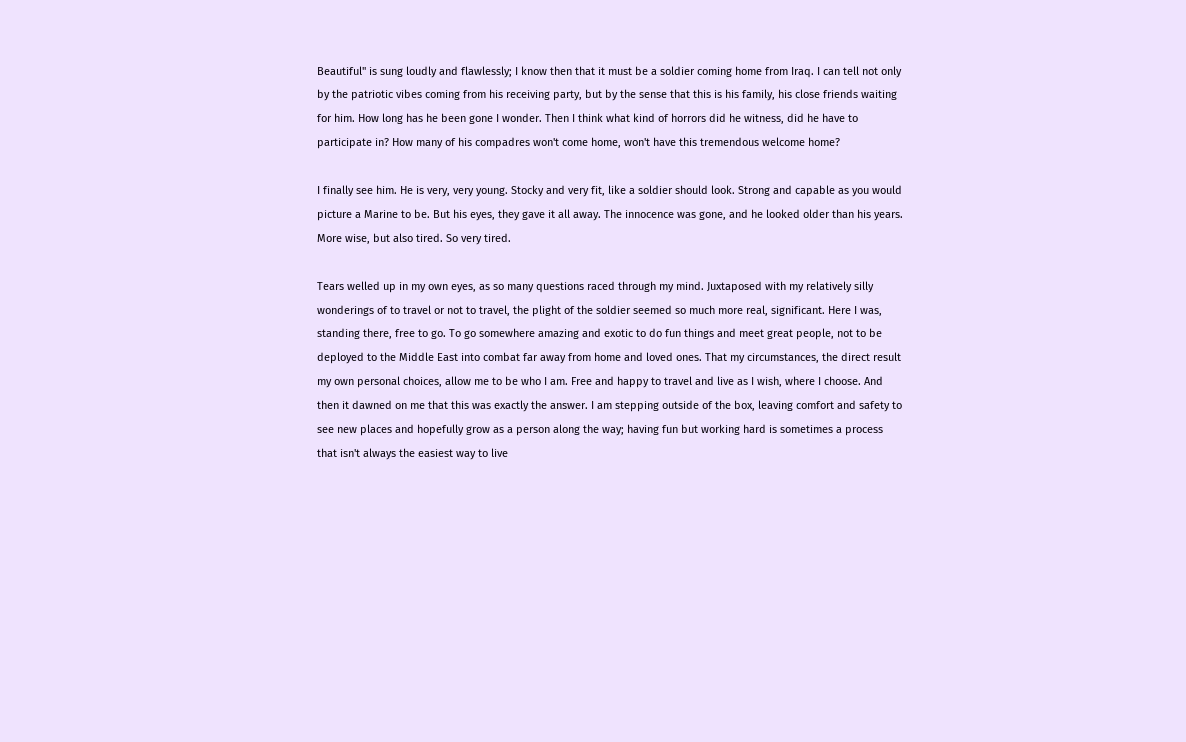Beautiful" is sung loudly and flawlessly; I know then that it must be a soldier coming home from Iraq. I can tell not only by the patriotic vibes coming from his receiving party, but by the sense that this is his family, his close friends waiting for him. How long has he been gone I wonder. Then I think what kind of horrors did he witness, did he have to participate in? How many of his compadres won't come home, won't have this tremendous welcome home?

I finally see him. He is very, very young. Stocky and very fit, like a soldier should look. Strong and capable as you would picture a Marine to be. But his eyes, they gave it all away. The innocence was gone, and he looked older than his years. More wise, but also tired. So very tired.

Tears welled up in my own eyes, as so many questions raced through my mind. Juxtaposed with my relatively silly wonderings of to travel or not to travel, the plight of the soldier seemed so much more real, significant. Here I was, standing there, free to go. To go somewhere amazing and exotic to do fun things and meet great people, not to be deployed to the Middle East into combat far away from home and loved ones. That my circumstances, the direct result my own personal choices, allow me to be who I am. Free and happy to travel and live as I wish, where I choose. And then it dawned on me that this was exactly the answer. I am stepping outside of the box, leaving comfort and safety to see new places and hopefully grow as a person along the way; having fun but working hard is sometimes a process that isn't always the easiest way to live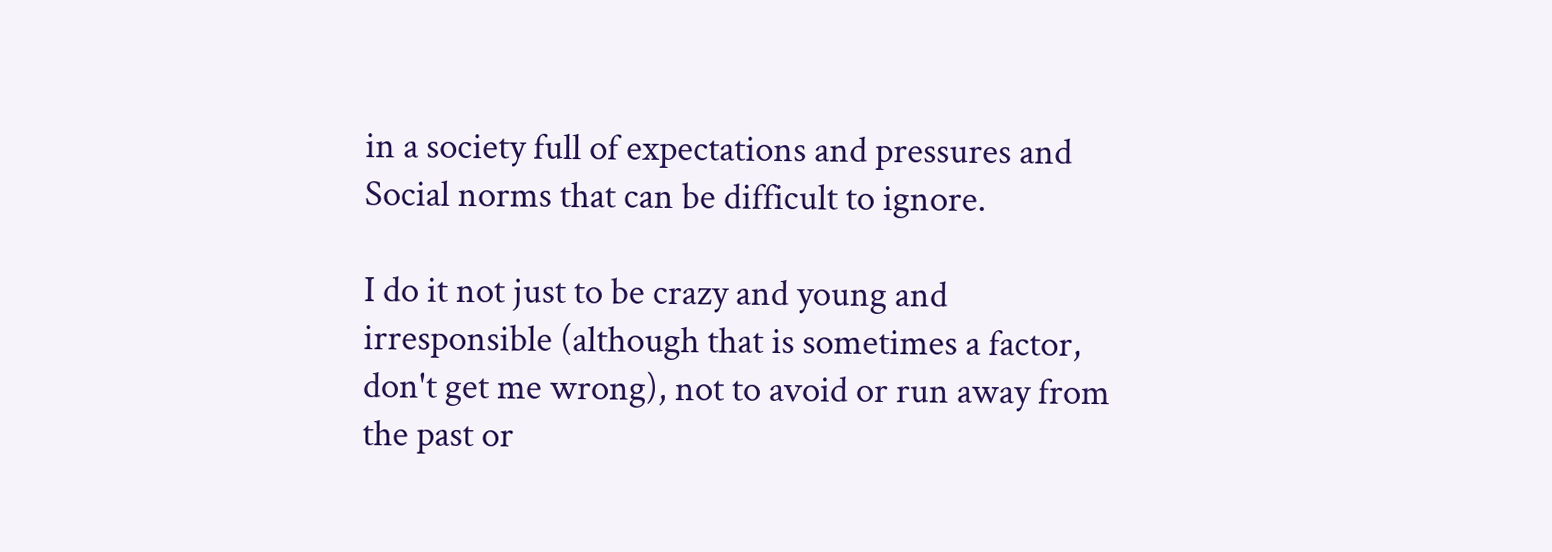in a society full of expectations and pressures and Social norms that can be difficult to ignore.

I do it not just to be crazy and young and irresponsible (although that is sometimes a factor, don't get me wrong), not to avoid or run away from the past or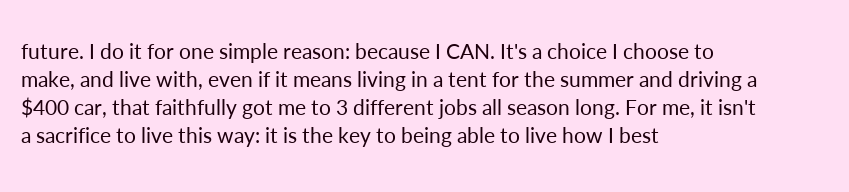future. I do it for one simple reason: because I CAN. It's a choice I choose to make, and live with, even if it means living in a tent for the summer and driving a $400 car, that faithfully got me to 3 different jobs all season long. For me, it isn't a sacrifice to live this way: it is the key to being able to live how I best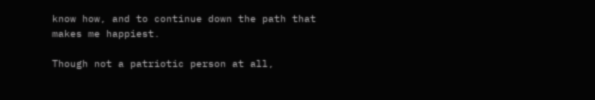know how, and to continue down the path that makes me happiest.

Though not a patriotic person at all,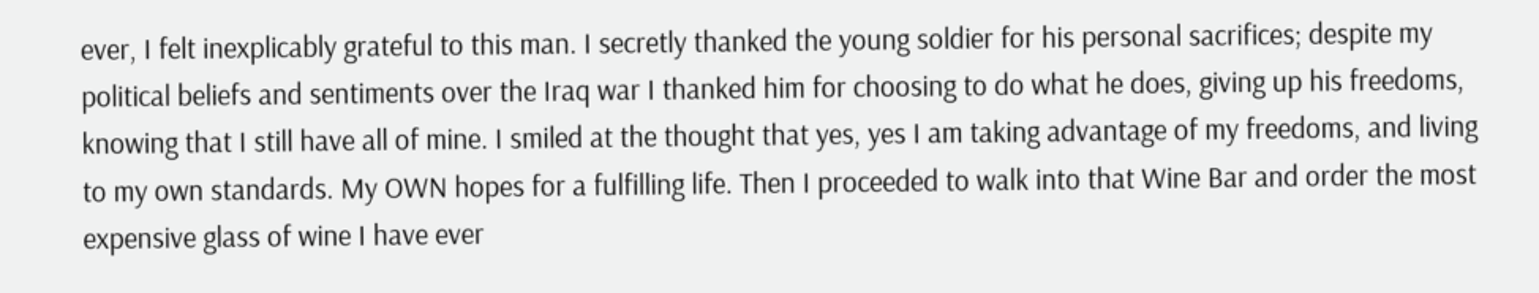ever, I felt inexplicably grateful to this man. I secretly thanked the young soldier for his personal sacrifices; despite my political beliefs and sentiments over the Iraq war I thanked him for choosing to do what he does, giving up his freedoms, knowing that I still have all of mine. I smiled at the thought that yes, yes I am taking advantage of my freedoms, and living to my own standards. My OWN hopes for a fulfilling life. Then I proceeded to walk into that Wine Bar and order the most expensive glass of wine I have ever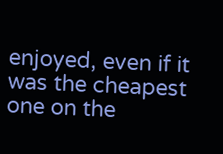enjoyed, even if it was the cheapest one on the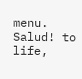menu. Salud! to life,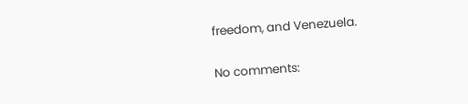freedom, and Venezuela.

No comments: